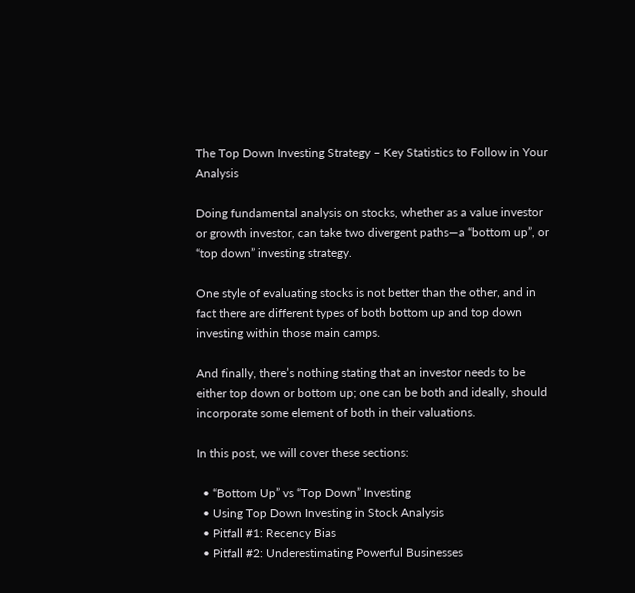The Top Down Investing Strategy – Key Statistics to Follow in Your Analysis

Doing fundamental analysis on stocks, whether as a value investor or growth investor, can take two divergent paths—a “bottom up”, or “top down” investing strategy.

One style of evaluating stocks is not better than the other, and in fact there are different types of both bottom up and top down investing within those main camps.

And finally, there’s nothing stating that an investor needs to be either top down or bottom up; one can be both and ideally, should incorporate some element of both in their valuations.

In this post, we will cover these sections:

  • “Bottom Up” vs “Top Down” Investing
  • Using Top Down Investing in Stock Analysis
  • Pitfall #1: Recency Bias
  • Pitfall #2: Underestimating Powerful Businesses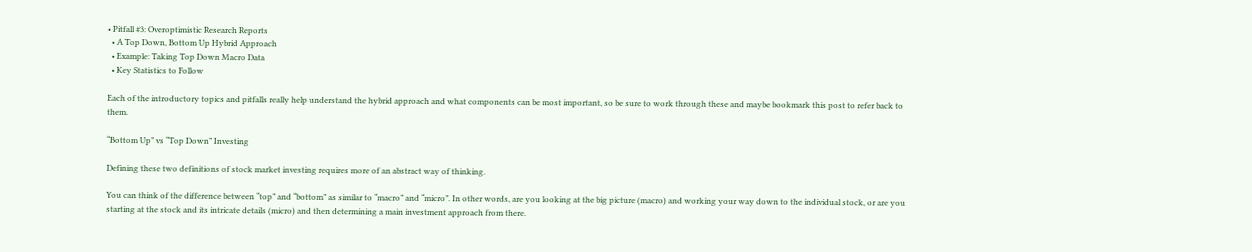• Pitfall #3: Overoptimistic Research Reports
  • A Top Down, Bottom Up Hybrid Approach
  • Example: Taking Top Down Macro Data
  • Key Statistics to Follow

Each of the introductory topics and pitfalls really help understand the hybrid approach and what components can be most important, so be sure to work through these and maybe bookmark this post to refer back to them.

“Bottom Up” vs “Top Down” Investing

Defining these two definitions of stock market investing requires more of an abstract way of thinking.

You can think of the difference between “top” and “bottom” as similar to “macro” and “micro”. In other words, are you looking at the big picture (macro) and working your way down to the individual stock, or are you starting at the stock and its intricate details (micro) and then determining a main investment approach from there.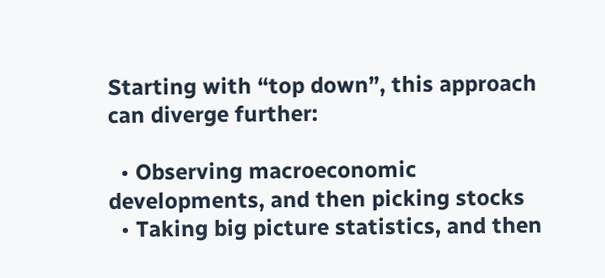Starting with “top down”, this approach can diverge further:

  • Observing macroeconomic developments, and then picking stocks
  • Taking big picture statistics, and then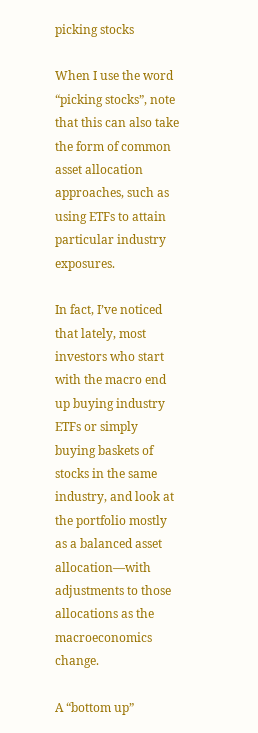picking stocks

When I use the word “picking stocks”, note that this can also take the form of common asset allocation approaches, such as using ETFs to attain particular industry exposures.

In fact, I’ve noticed that lately, most investors who start with the macro end up buying industry ETFs or simply buying baskets of stocks in the same industry, and look at the portfolio mostly as a balanced asset allocation—with adjustments to those allocations as the macroeconomics change.

A “bottom up”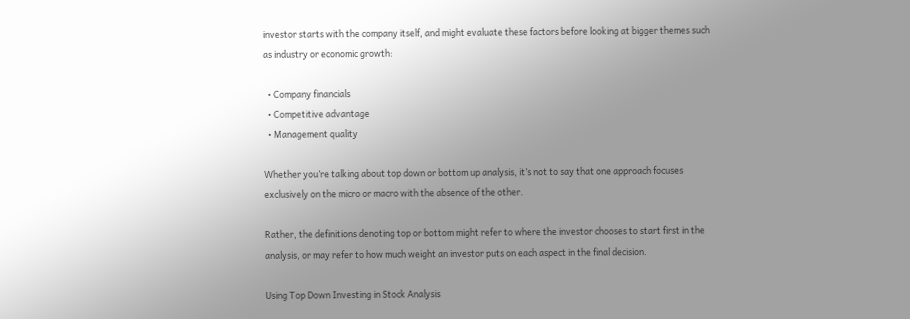investor starts with the company itself, and might evaluate these factors before looking at bigger themes such as industry or economic growth:

  • Company financials
  • Competitive advantage
  • Management quality

Whether you’re talking about top down or bottom up analysis, it’s not to say that one approach focuses exclusively on the micro or macro with the absence of the other.

Rather, the definitions denoting top or bottom might refer to where the investor chooses to start first in the analysis, or may refer to how much weight an investor puts on each aspect in the final decision.

Using Top Down Investing in Stock Analysis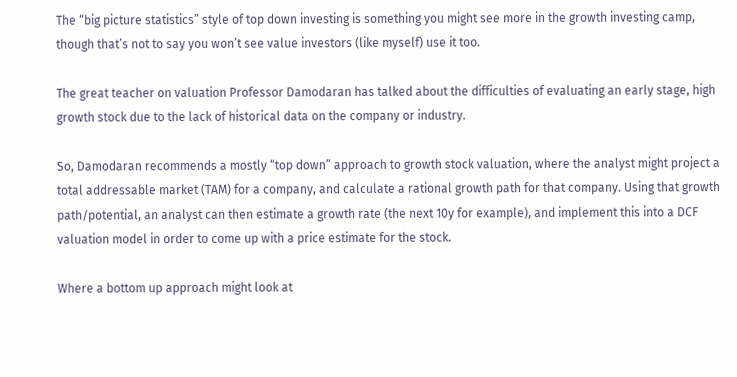The “big picture statistics” style of top down investing is something you might see more in the growth investing camp, though that’s not to say you won’t see value investors (like myself) use it too.

The great teacher on valuation Professor Damodaran has talked about the difficulties of evaluating an early stage, high growth stock due to the lack of historical data on the company or industry.

So, Damodaran recommends a mostly “top down” approach to growth stock valuation, where the analyst might project a total addressable market (TAM) for a company, and calculate a rational growth path for that company. Using that growth path/potential, an analyst can then estimate a growth rate (the next 10y for example), and implement this into a DCF valuation model in order to come up with a price estimate for the stock.

Where a bottom up approach might look at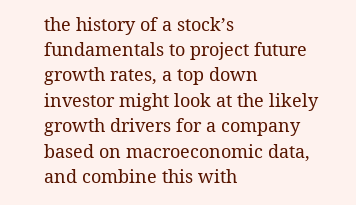the history of a stock’s fundamentals to project future growth rates, a top down investor might look at the likely growth drivers for a company based on macroeconomic data, and combine this with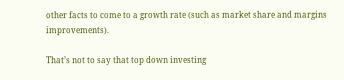other facts to come to a growth rate (such as market share and margins improvements).

That’s not to say that top down investing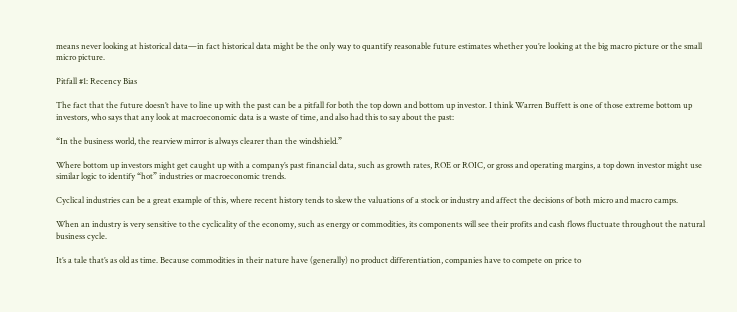means never looking at historical data—in fact historical data might be the only way to quantify reasonable future estimates whether you’re looking at the big macro picture or the small micro picture.

Pitfall #1: Recency Bias

The fact that the future doesn’t have to line up with the past can be a pitfall for both the top down and bottom up investor. I think Warren Buffett is one of those extreme bottom up investors, who says that any look at macroeconomic data is a waste of time, and also had this to say about the past:

“In the business world, the rearview mirror is always clearer than the windshield.”

Where bottom up investors might get caught up with a company’s past financial data, such as growth rates, ROE or ROIC, or gross and operating margins, a top down investor might use similar logic to identify “hot” industries or macroeconomic trends.

Cyclical industries can be a great example of this, where recent history tends to skew the valuations of a stock or industry and affect the decisions of both micro and macro camps.

When an industry is very sensitive to the cyclicality of the economy, such as energy or commodities, its components will see their profits and cash flows fluctuate throughout the natural business cycle.

It’s a tale that’s as old as time. Because commodities in their nature have (generally) no product differentiation, companies have to compete on price to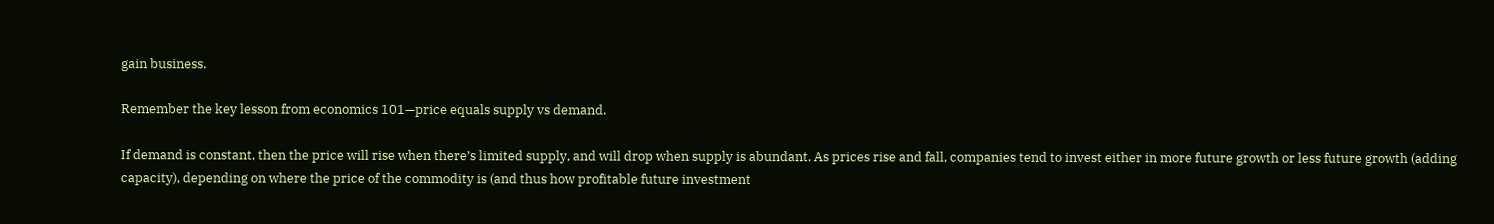gain business.

Remember the key lesson from economics 101—price equals supply vs demand.

If demand is constant, then the price will rise when there’s limited supply, and will drop when supply is abundant. As prices rise and fall, companies tend to invest either in more future growth or less future growth (adding capacity), depending on where the price of the commodity is (and thus how profitable future investment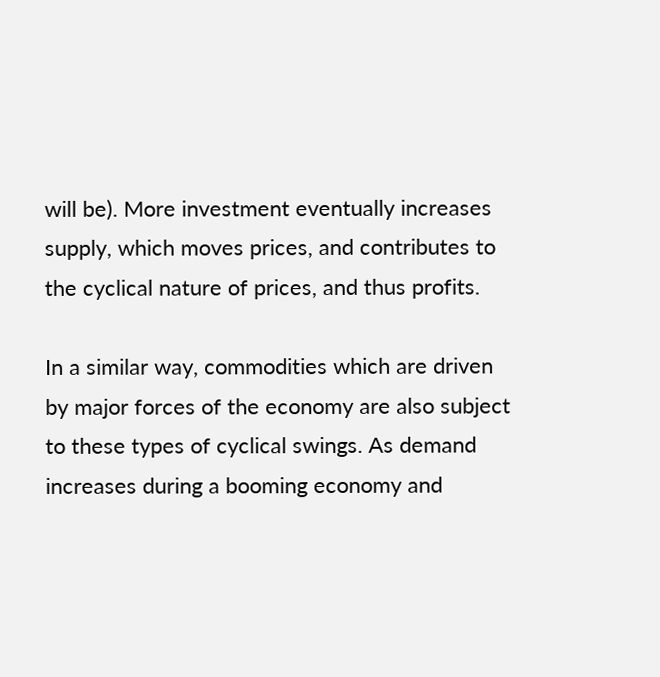will be). More investment eventually increases supply, which moves prices, and contributes to the cyclical nature of prices, and thus profits.

In a similar way, commodities which are driven by major forces of the economy are also subject to these types of cyclical swings. As demand increases during a booming economy and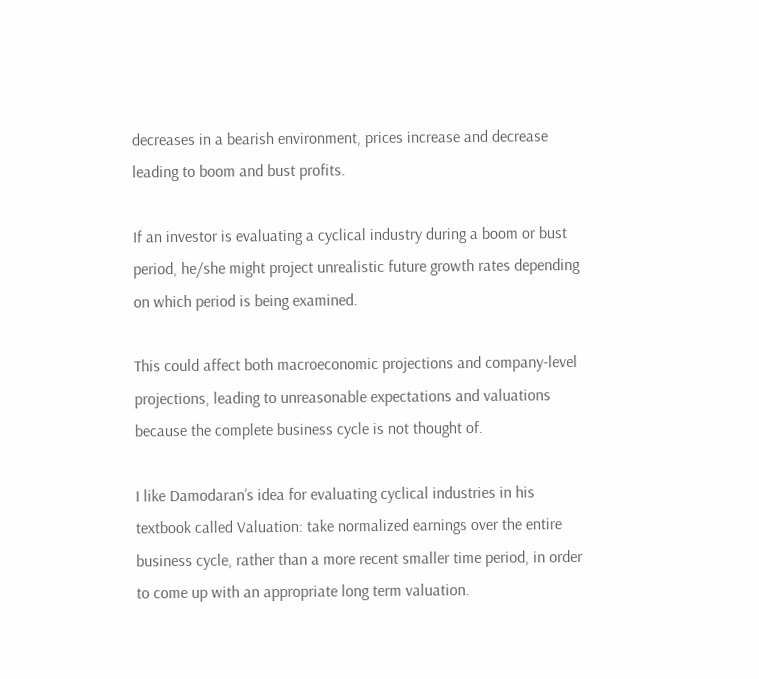decreases in a bearish environment, prices increase and decrease leading to boom and bust profits.

If an investor is evaluating a cyclical industry during a boom or bust period, he/she might project unrealistic future growth rates depending on which period is being examined.

This could affect both macroeconomic projections and company-level projections, leading to unreasonable expectations and valuations because the complete business cycle is not thought of.

I like Damodaran’s idea for evaluating cyclical industries in his textbook called Valuation: take normalized earnings over the entire business cycle, rather than a more recent smaller time period, in order to come up with an appropriate long term valuation.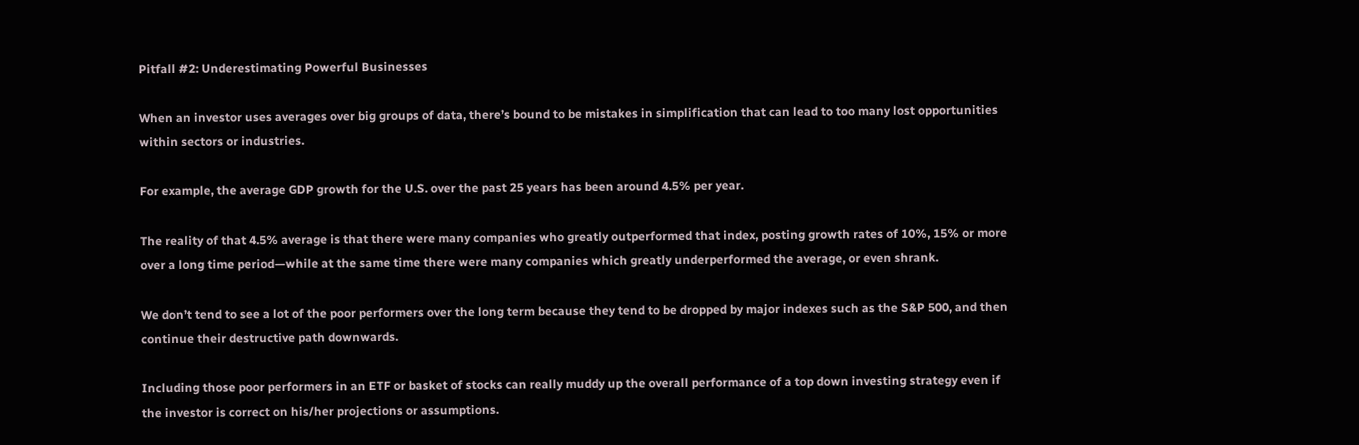Pitfall #2: Underestimating Powerful Businesses

When an investor uses averages over big groups of data, there’s bound to be mistakes in simplification that can lead to too many lost opportunities within sectors or industries.

For example, the average GDP growth for the U.S. over the past 25 years has been around 4.5% per year.

The reality of that 4.5% average is that there were many companies who greatly outperformed that index, posting growth rates of 10%, 15% or more over a long time period—while at the same time there were many companies which greatly underperformed the average, or even shrank.

We don’t tend to see a lot of the poor performers over the long term because they tend to be dropped by major indexes such as the S&P 500, and then continue their destructive path downwards.

Including those poor performers in an ETF or basket of stocks can really muddy up the overall performance of a top down investing strategy even if the investor is correct on his/her projections or assumptions.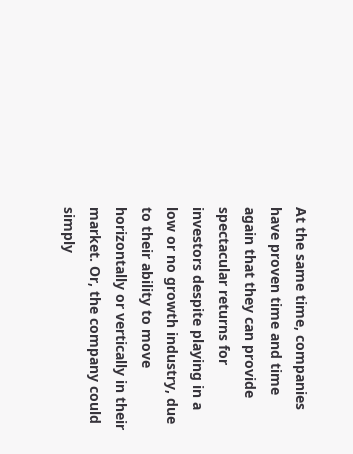At the same time, companies have proven time and time again that they can provide spectacular returns for investors despite playing in a low or no growth industry, due to their ability to move horizontally or vertically in their market. Or, the company could simply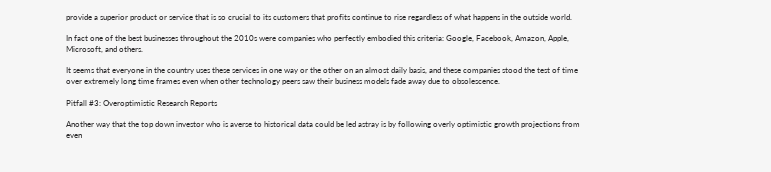provide a superior product or service that is so crucial to its customers that profits continue to rise regardless of what happens in the outside world.

In fact one of the best businesses throughout the 2010s were companies who perfectly embodied this criteria: Google, Facebook, Amazon, Apple, Microsoft, and others.

It seems that everyone in the country uses these services in one way or the other on an almost daily basis, and these companies stood the test of time over extremely long time frames even when other technology peers saw their business models fade away due to obsolescence.

Pitfall #3: Overoptimistic Research Reports

Another way that the top down investor who is averse to historical data could be led astray is by following overly optimistic growth projections from even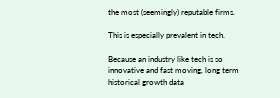the most (seemingly) reputable firms.

This is especially prevalent in tech.

Because an industry like tech is so innovative and fast moving, long term historical growth data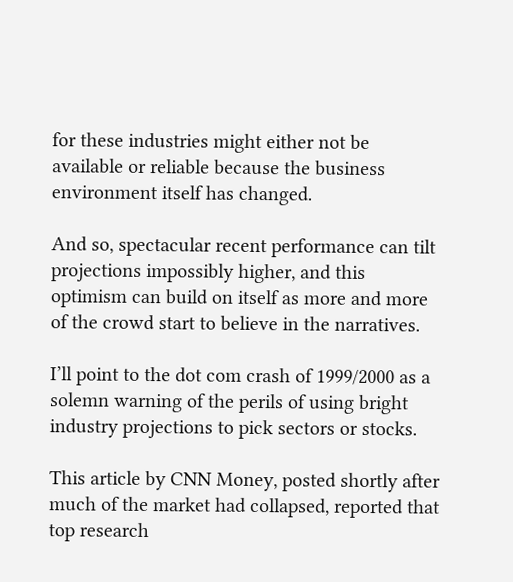for these industries might either not be available or reliable because the business environment itself has changed.

And so, spectacular recent performance can tilt projections impossibly higher, and this optimism can build on itself as more and more of the crowd start to believe in the narratives.

I’ll point to the dot com crash of 1999/2000 as a solemn warning of the perils of using bright industry projections to pick sectors or stocks.

This article by CNN Money, posted shortly after much of the market had collapsed, reported that top research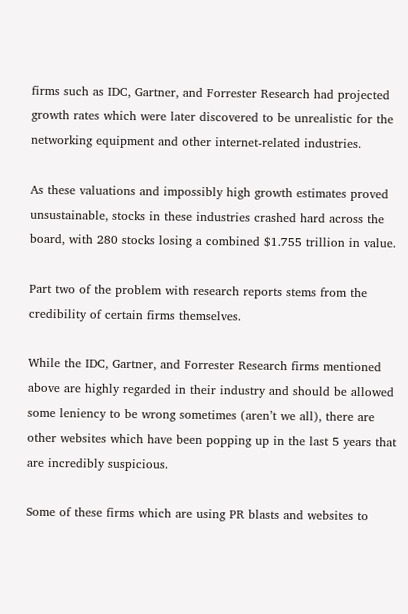firms such as IDC, Gartner, and Forrester Research had projected growth rates which were later discovered to be unrealistic for the networking equipment and other internet-related industries.

As these valuations and impossibly high growth estimates proved unsustainable, stocks in these industries crashed hard across the board, with 280 stocks losing a combined $1.755 trillion in value.

Part two of the problem with research reports stems from the credibility of certain firms themselves.

While the IDC, Gartner, and Forrester Research firms mentioned above are highly regarded in their industry and should be allowed some leniency to be wrong sometimes (aren’t we all), there are other websites which have been popping up in the last 5 years that are incredibly suspicious.

Some of these firms which are using PR blasts and websites to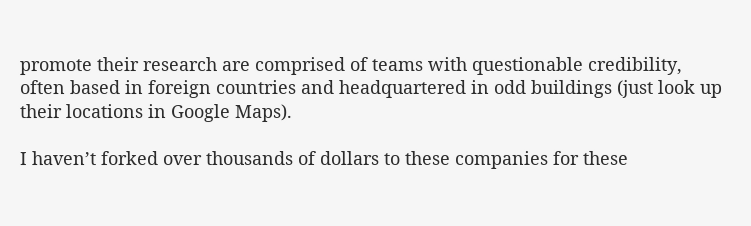promote their research are comprised of teams with questionable credibility, often based in foreign countries and headquartered in odd buildings (just look up their locations in Google Maps).

I haven’t forked over thousands of dollars to these companies for these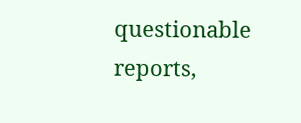questionable reports,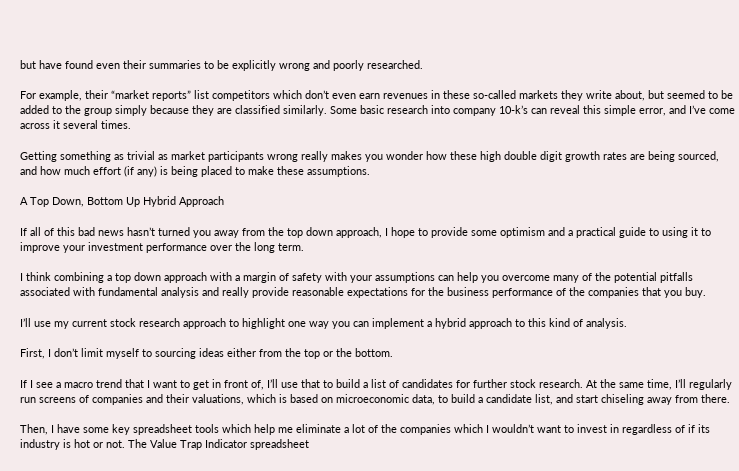but have found even their summaries to be explicitly wrong and poorly researched.

For example, their “market reports” list competitors which don’t even earn revenues in these so-called markets they write about, but seemed to be added to the group simply because they are classified similarly. Some basic research into company 10-k’s can reveal this simple error, and I’ve come across it several times.

Getting something as trivial as market participants wrong really makes you wonder how these high double digit growth rates are being sourced, and how much effort (if any) is being placed to make these assumptions.

A Top Down, Bottom Up Hybrid Approach

If all of this bad news hasn’t turned you away from the top down approach, I hope to provide some optimism and a practical guide to using it to improve your investment performance over the long term.

I think combining a top down approach with a margin of safety with your assumptions can help you overcome many of the potential pitfalls associated with fundamental analysis and really provide reasonable expectations for the business performance of the companies that you buy.

I’ll use my current stock research approach to highlight one way you can implement a hybrid approach to this kind of analysis.

First, I don’t limit myself to sourcing ideas either from the top or the bottom.

If I see a macro trend that I want to get in front of, I’ll use that to build a list of candidates for further stock research. At the same time, I’ll regularly run screens of companies and their valuations, which is based on microeconomic data, to build a candidate list, and start chiseling away from there.

Then, I have some key spreadsheet tools which help me eliminate a lot of the companies which I wouldn’t want to invest in regardless of if its industry is hot or not. The Value Trap Indicator spreadsheet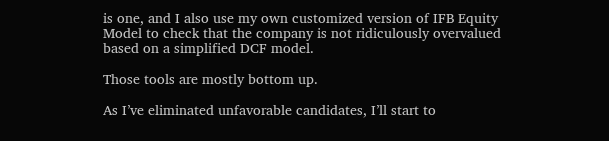is one, and I also use my own customized version of IFB Equity Model to check that the company is not ridiculously overvalued based on a simplified DCF model.

Those tools are mostly bottom up.

As I’ve eliminated unfavorable candidates, I’ll start to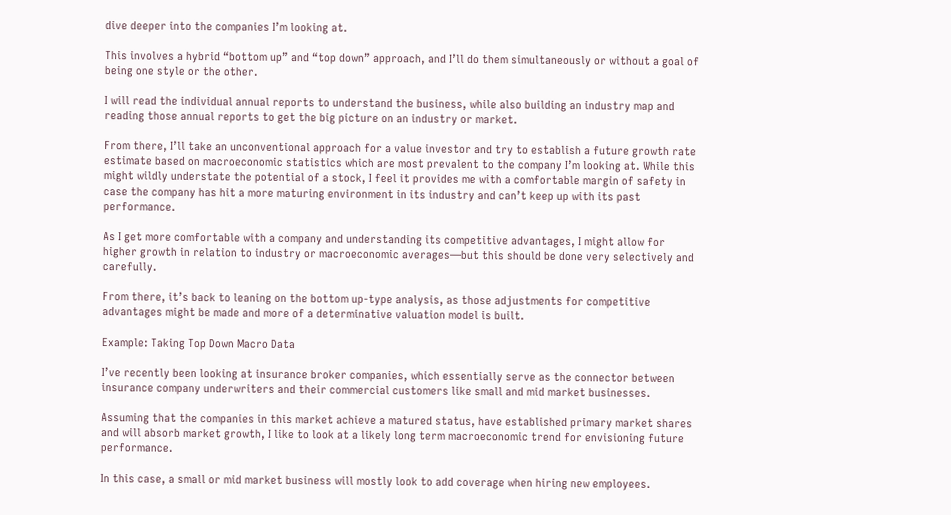dive deeper into the companies I’m looking at.

This involves a hybrid “bottom up” and “top down” approach, and I’ll do them simultaneously or without a goal of being one style or the other.

I will read the individual annual reports to understand the business, while also building an industry map and reading those annual reports to get the big picture on an industry or market.

From there, I’ll take an unconventional approach for a value investor and try to establish a future growth rate estimate based on macroeconomic statistics which are most prevalent to the company I’m looking at. While this might wildly understate the potential of a stock, I feel it provides me with a comfortable margin of safety in case the company has hit a more maturing environment in its industry and can’t keep up with its past performance.

As I get more comfortable with a company and understanding its competitive advantages, I might allow for higher growth in relation to industry or macroeconomic averages—but this should be done very selectively and carefully.

From there, it’s back to leaning on the bottom up-type analysis, as those adjustments for competitive advantages might be made and more of a determinative valuation model is built.

Example: Taking Top Down Macro Data

I’ve recently been looking at insurance broker companies, which essentially serve as the connector between insurance company underwriters and their commercial customers like small and mid market businesses.

Assuming that the companies in this market achieve a matured status, have established primary market shares and will absorb market growth, I like to look at a likely long term macroeconomic trend for envisioning future performance.

In this case, a small or mid market business will mostly look to add coverage when hiring new employees.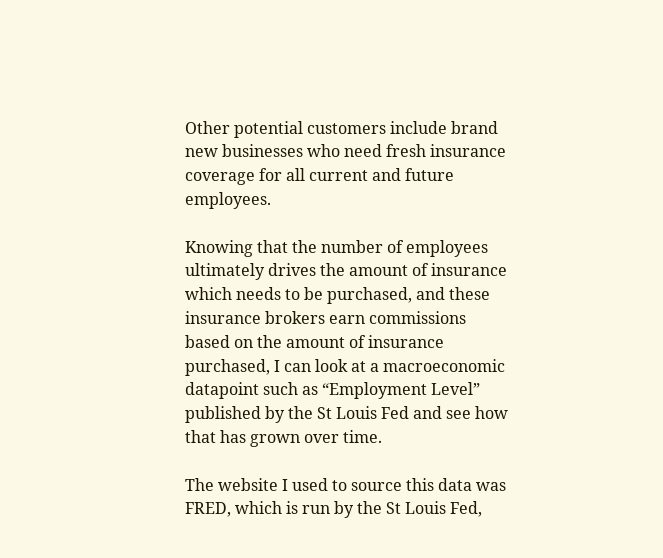Other potential customers include brand new businesses who need fresh insurance coverage for all current and future employees.

Knowing that the number of employees ultimately drives the amount of insurance which needs to be purchased, and these insurance brokers earn commissions based on the amount of insurance purchased, I can look at a macroeconomic datapoint such as “Employment Level” published by the St Louis Fed and see how that has grown over time.

The website I used to source this data was FRED, which is run by the St Louis Fed,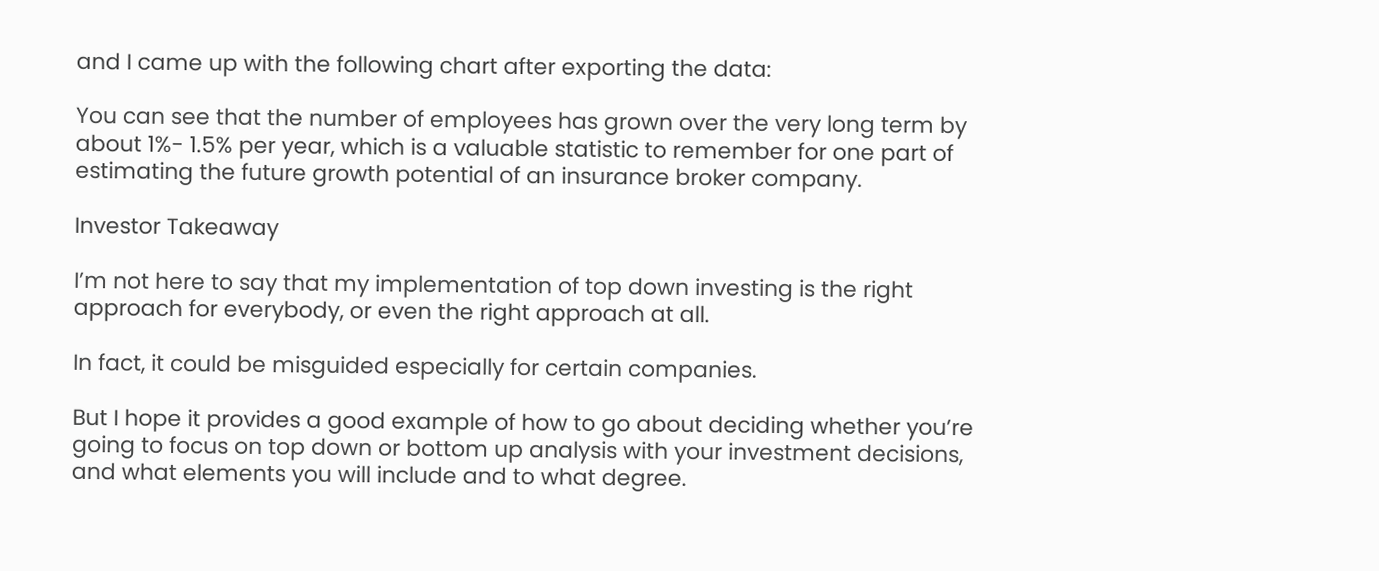and I came up with the following chart after exporting the data:

You can see that the number of employees has grown over the very long term by about 1%- 1.5% per year, which is a valuable statistic to remember for one part of estimating the future growth potential of an insurance broker company.

Investor Takeaway

I’m not here to say that my implementation of top down investing is the right approach for everybody, or even the right approach at all.

In fact, it could be misguided especially for certain companies.

But I hope it provides a good example of how to go about deciding whether you’re going to focus on top down or bottom up analysis with your investment decisions, and what elements you will include and to what degree.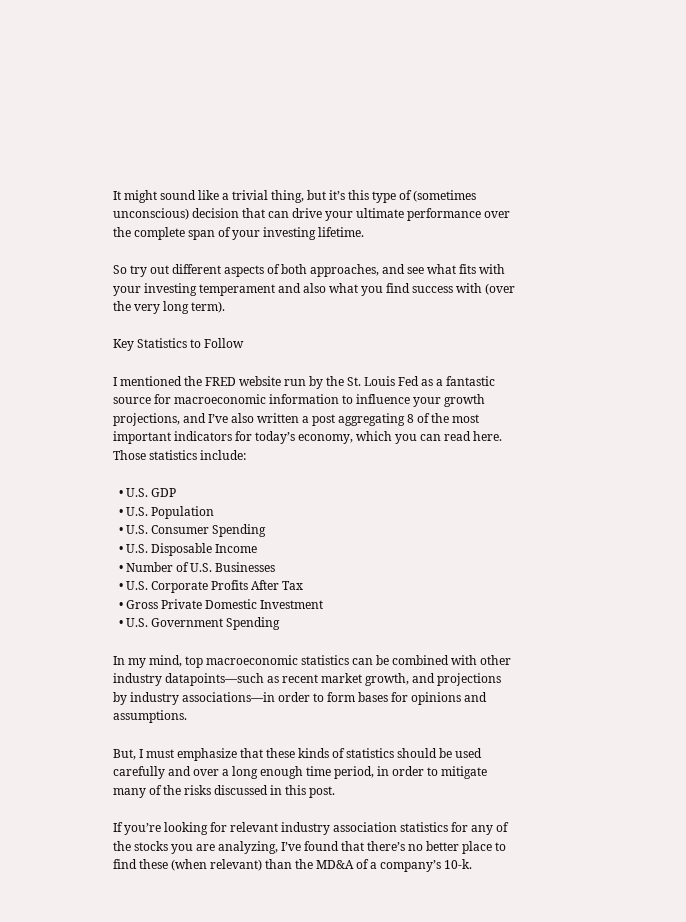It might sound like a trivial thing, but it’s this type of (sometimes unconscious) decision that can drive your ultimate performance over the complete span of your investing lifetime.

So try out different aspects of both approaches, and see what fits with your investing temperament and also what you find success with (over the very long term).

Key Statistics to Follow

I mentioned the FRED website run by the St. Louis Fed as a fantastic source for macroeconomic information to influence your growth projections, and I’ve also written a post aggregating 8 of the most important indicators for today’s economy, which you can read here. Those statistics include:

  • U.S. GDP
  • U.S. Population
  • U.S. Consumer Spending
  • U.S. Disposable Income
  • Number of U.S. Businesses
  • U.S. Corporate Profits After Tax
  • Gross Private Domestic Investment
  • U.S. Government Spending

In my mind, top macroeconomic statistics can be combined with other industry datapoints—such as recent market growth, and projections by industry associations—in order to form bases for opinions and assumptions.

But, I must emphasize that these kinds of statistics should be used carefully and over a long enough time period, in order to mitigate many of the risks discussed in this post.

If you’re looking for relevant industry association statistics for any of the stocks you are analyzing, I’ve found that there’s no better place to find these (when relevant) than the MD&A of a company’s 10-k.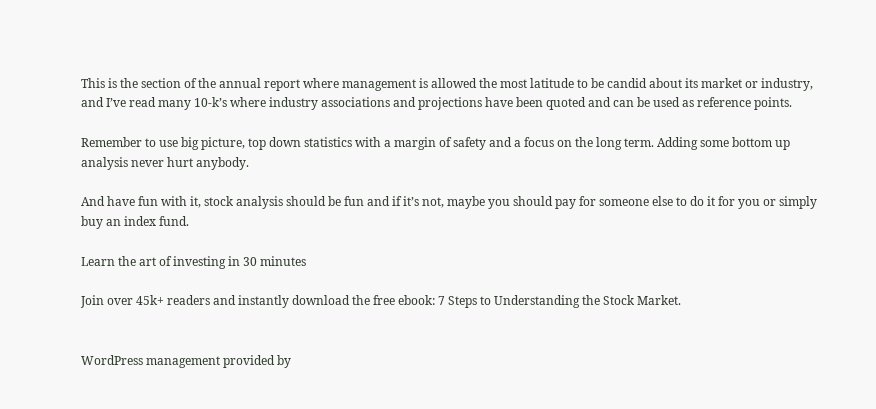This is the section of the annual report where management is allowed the most latitude to be candid about its market or industry, and I’ve read many 10-k’s where industry associations and projections have been quoted and can be used as reference points.

Remember to use big picture, top down statistics with a margin of safety and a focus on the long term. Adding some bottom up analysis never hurt anybody.

And have fun with it, stock analysis should be fun and if it’s not, maybe you should pay for someone else to do it for you or simply buy an index fund.

Learn the art of investing in 30 minutes

Join over 45k+ readers and instantly download the free ebook: 7 Steps to Understanding the Stock Market.


WordPress management provided by